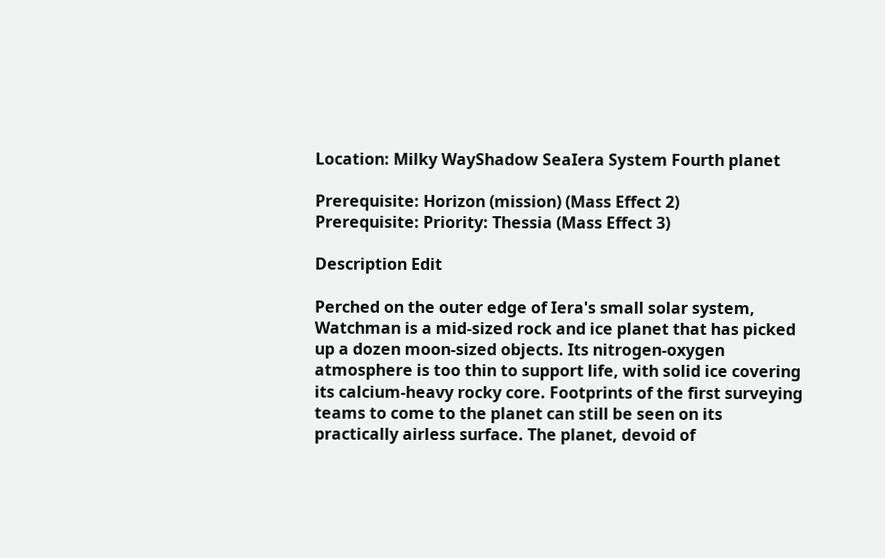Location: Milky WayShadow SeaIera System Fourth planet

Prerequisite: Horizon (mission) (Mass Effect 2)
Prerequisite: Priority: Thessia (Mass Effect 3)

Description Edit

Perched on the outer edge of Iera's small solar system, Watchman is a mid-sized rock and ice planet that has picked up a dozen moon-sized objects. Its nitrogen-oxygen atmosphere is too thin to support life, with solid ice covering its calcium-heavy rocky core. Footprints of the first surveying teams to come to the planet can still be seen on its practically airless surface. The planet, devoid of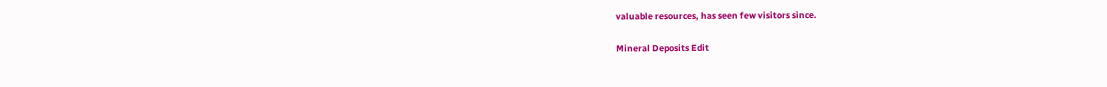valuable resources, has seen few visitors since.

Mineral Deposits Edit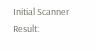Initial Scanner Result: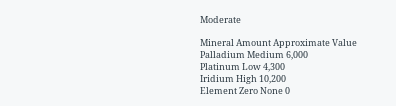Moderate

Mineral Amount Approximate Value
Palladium Medium 6,000
Platinum Low 4,300
Iridium High 10,200
Element Zero None 0